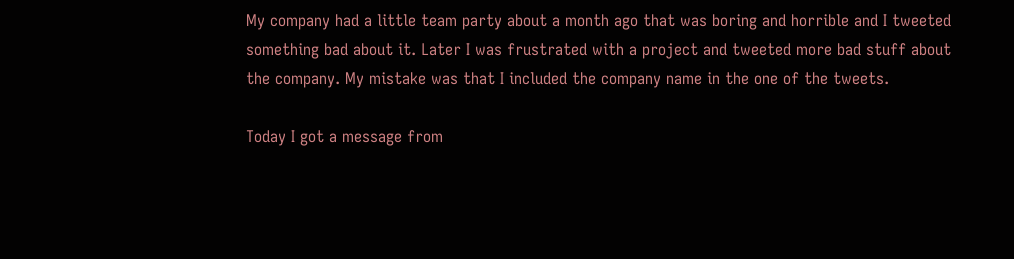My company had a little team party about a month ago that was boring and horrible and I tweeted something bad about it. Later I was frustrated with a project and tweeted more bad stuff about the company. My mistake was that I included the company name in the one of the tweets.

Today I got a message from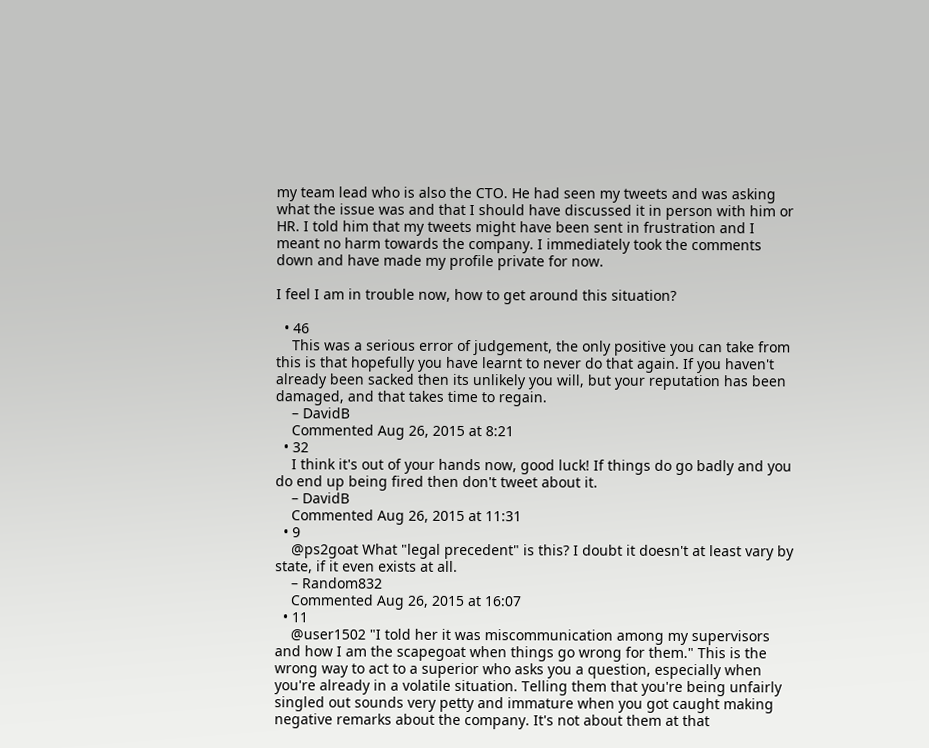my team lead who is also the CTO. He had seen my tweets and was asking what the issue was and that I should have discussed it in person with him or HR. I told him that my tweets might have been sent in frustration and I meant no harm towards the company. I immediately took the comments down and have made my profile private for now.

I feel I am in trouble now, how to get around this situation?

  • 46
    This was a serious error of judgement, the only positive you can take from this is that hopefully you have learnt to never do that again. If you haven't already been sacked then its unlikely you will, but your reputation has been damaged, and that takes time to regain.
    – DavidB
    Commented Aug 26, 2015 at 8:21
  • 32
    I think it's out of your hands now, good luck! If things do go badly and you do end up being fired then don't tweet about it.
    – DavidB
    Commented Aug 26, 2015 at 11:31
  • 9
    @ps2goat What "legal precedent" is this? I doubt it doesn't at least vary by state, if it even exists at all.
    – Random832
    Commented Aug 26, 2015 at 16:07
  • 11
    @user1502 "I told her it was miscommunication among my supervisors and how I am the scapegoat when things go wrong for them." This is the wrong way to act to a superior who asks you a question, especially when you're already in a volatile situation. Telling them that you're being unfairly singled out sounds very petty and immature when you got caught making negative remarks about the company. It's not about them at that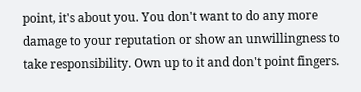point, it's about you. You don't want to do any more damage to your reputation or show an unwillingness to take responsibility. Own up to it and don't point fingers.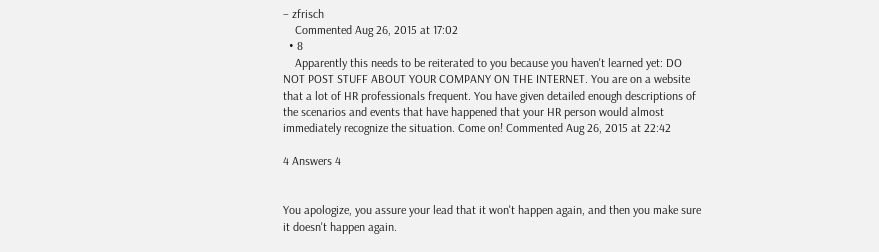– zfrisch
    Commented Aug 26, 2015 at 17:02
  • 8
    Apparently this needs to be reiterated to you because you haven't learned yet: DO NOT POST STUFF ABOUT YOUR COMPANY ON THE INTERNET. You are on a website that a lot of HR professionals frequent. You have given detailed enough descriptions of the scenarios and events that have happened that your HR person would almost immediately recognize the situation. Come on! Commented Aug 26, 2015 at 22:42

4 Answers 4


You apologize, you assure your lead that it won't happen again, and then you make sure it doesn't happen again.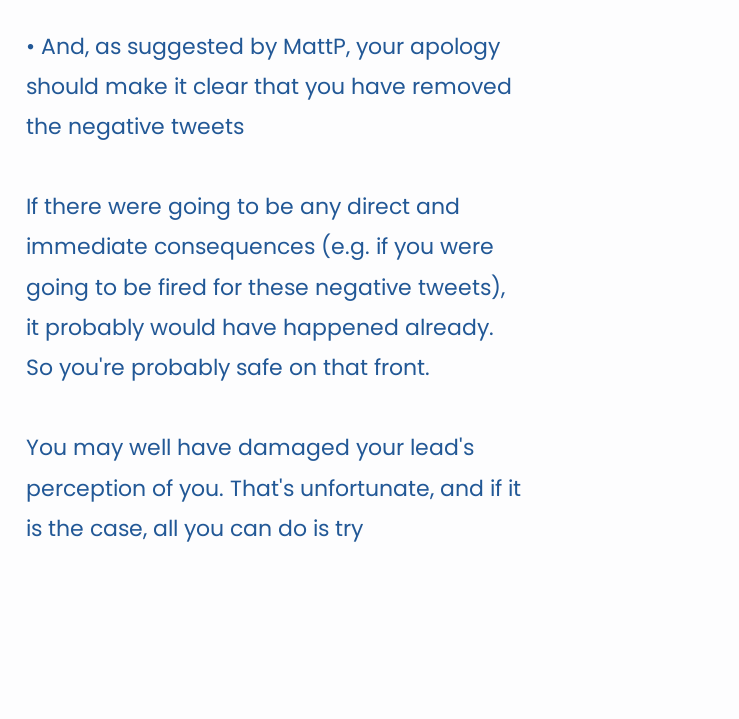• And, as suggested by MattP, your apology should make it clear that you have removed the negative tweets

If there were going to be any direct and immediate consequences (e.g. if you were going to be fired for these negative tweets), it probably would have happened already. So you're probably safe on that front.

You may well have damaged your lead's perception of you. That's unfortunate, and if it is the case, all you can do is try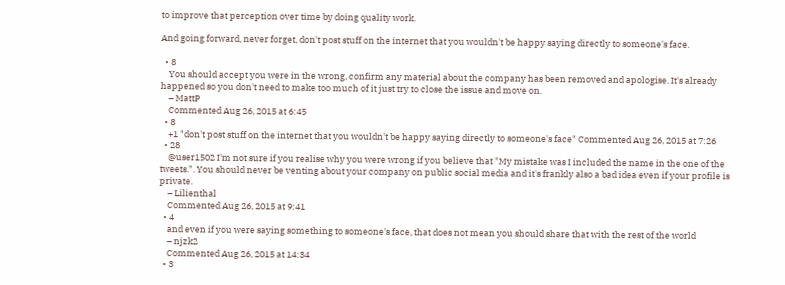to improve that perception over time by doing quality work.

And going forward, never forget, don't post stuff on the internet that you wouldn't be happy saying directly to someone's face.

  • 8
    You should accept you were in the wrong, confirm any material about the company has been removed and apologise. It's already happened so you don't need to make too much of it just try to close the issue and move on.
    – MattP
    Commented Aug 26, 2015 at 6:45
  • 8
    +1 "don't post stuff on the internet that you wouldn't be happy saying directly to someone's face" Commented Aug 26, 2015 at 7:26
  • 28
    @user1502 I'm not sure if you realise why you were wrong if you believe that "My mistake was I included the name in the one of the tweets.". You should never be venting about your company on public social media and it's frankly also a bad idea even if your profile is private.
    – Lilienthal
    Commented Aug 26, 2015 at 9:41
  • 4
    and even if you were saying something to someone's face, that does not mean you should share that with the rest of the world
    – njzk2
    Commented Aug 26, 2015 at 14:34
  • 3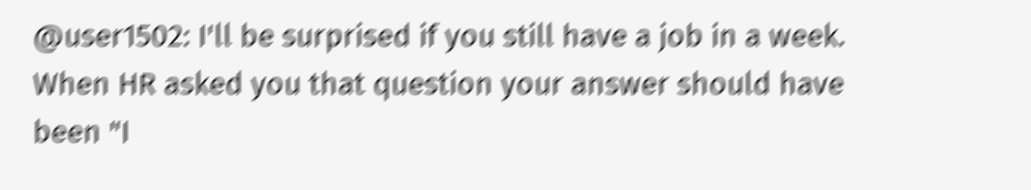@user1502: I'll be surprised if you still have a job in a week. When HR asked you that question your answer should have been "I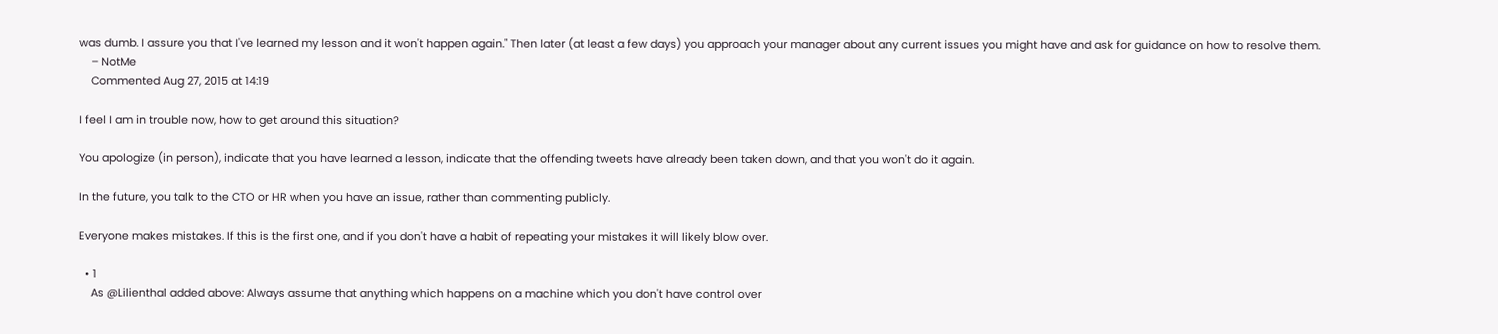was dumb. I assure you that I've learned my lesson and it won't happen again." Then later (at least a few days) you approach your manager about any current issues you might have and ask for guidance on how to resolve them.
    – NotMe
    Commented Aug 27, 2015 at 14:19

I feel I am in trouble now, how to get around this situation?

You apologize (in person), indicate that you have learned a lesson, indicate that the offending tweets have already been taken down, and that you won't do it again.

In the future, you talk to the CTO or HR when you have an issue, rather than commenting publicly.

Everyone makes mistakes. If this is the first one, and if you don't have a habit of repeating your mistakes it will likely blow over.

  • 1
    As @Lilienthal added above: Always assume that anything which happens on a machine which you don't have control over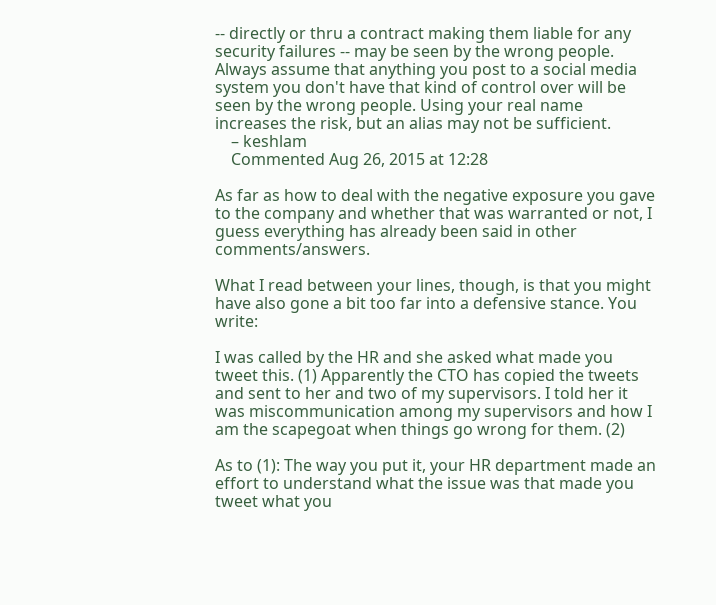-- directly or thru a contract making them liable for any security failures -- may be seen by the wrong people. Always assume that anything you post to a social media system you don't have that kind of control over will be seen by the wrong people. Using your real name increases the risk, but an alias may not be sufficient.
    – keshlam
    Commented Aug 26, 2015 at 12:28

As far as how to deal with the negative exposure you gave to the company and whether that was warranted or not, I guess everything has already been said in other comments/answers.

What I read between your lines, though, is that you might have also gone a bit too far into a defensive stance. You write:

I was called by the HR and she asked what made you tweet this. (1) Apparently the CTO has copied the tweets and sent to her and two of my supervisors. I told her it was miscommunication among my supervisors and how I am the scapegoat when things go wrong for them. (2)

As to (1): The way you put it, your HR department made an effort to understand what the issue was that made you tweet what you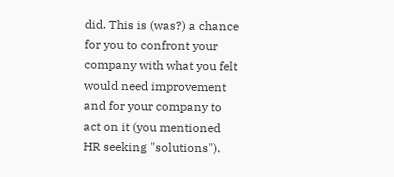did. This is (was?) a chance for you to confront your company with what you felt would need improvement and for your company to act on it (you mentioned HR seeking "solutions").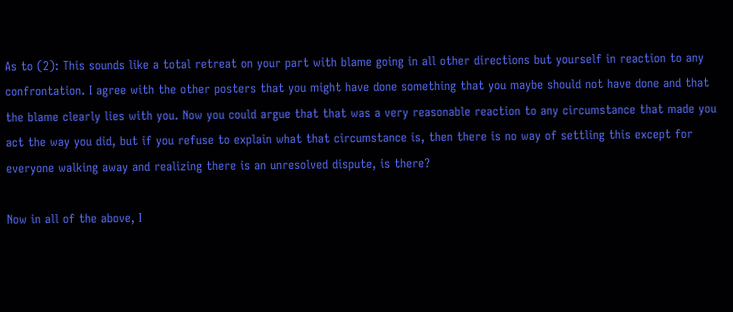As to (2): This sounds like a total retreat on your part with blame going in all other directions but yourself in reaction to any confrontation. I agree with the other posters that you might have done something that you maybe should not have done and that the blame clearly lies with you. Now you could argue that that was a very reasonable reaction to any circumstance that made you act the way you did, but if you refuse to explain what that circumstance is, then there is no way of settling this except for everyone walking away and realizing there is an unresolved dispute, is there?

Now in all of the above, I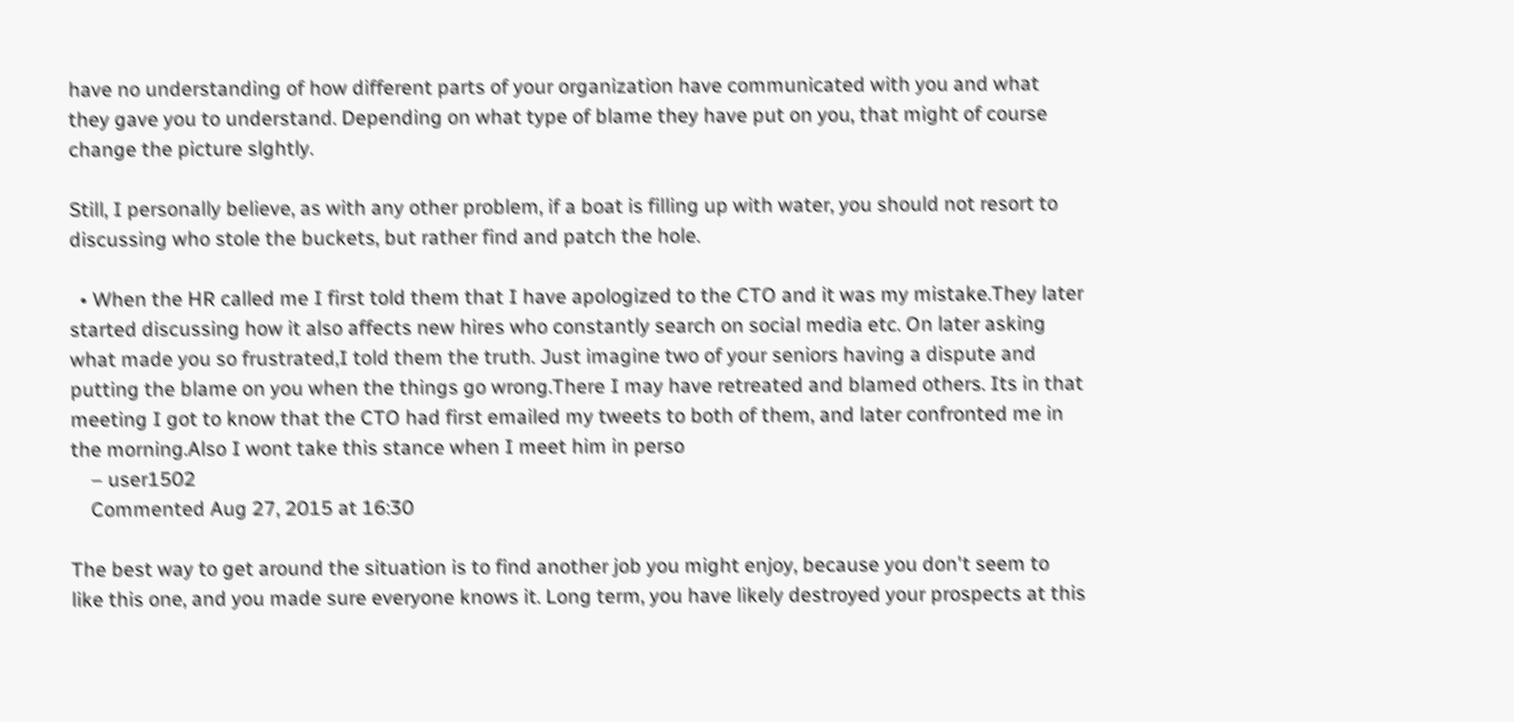have no understanding of how different parts of your organization have communicated with you and what they gave you to understand. Depending on what type of blame they have put on you, that might of course change the picture slghtly.

Still, I personally believe, as with any other problem, if a boat is filling up with water, you should not resort to discussing who stole the buckets, but rather find and patch the hole.

  • When the HR called me I first told them that I have apologized to the CTO and it was my mistake.They later started discussing how it also affects new hires who constantly search on social media etc. On later asking what made you so frustrated,I told them the truth. Just imagine two of your seniors having a dispute and putting the blame on you when the things go wrong.There I may have retreated and blamed others. Its in that meeting I got to know that the CTO had first emailed my tweets to both of them, and later confronted me in the morning.Also I wont take this stance when I meet him in perso
    – user1502
    Commented Aug 27, 2015 at 16:30

The best way to get around the situation is to find another job you might enjoy, because you don't seem to like this one, and you made sure everyone knows it. Long term, you have likely destroyed your prospects at this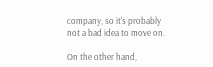company, so it's probably not a bad idea to move on.

On the other hand,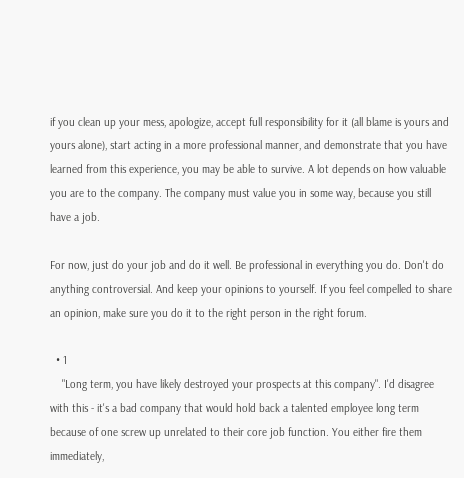if you clean up your mess, apologize, accept full responsibility for it (all blame is yours and yours alone), start acting in a more professional manner, and demonstrate that you have learned from this experience, you may be able to survive. A lot depends on how valuable you are to the company. The company must value you in some way, because you still have a job.

For now, just do your job and do it well. Be professional in everything you do. Don't do anything controversial. And keep your opinions to yourself. If you feel compelled to share an opinion, make sure you do it to the right person in the right forum.

  • 1
    "Long term, you have likely destroyed your prospects at this company". I'd disagree with this - it's a bad company that would hold back a talented employee long term because of one screw up unrelated to their core job function. You either fire them immediately,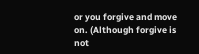or you forgive and move on. (Although forgive is not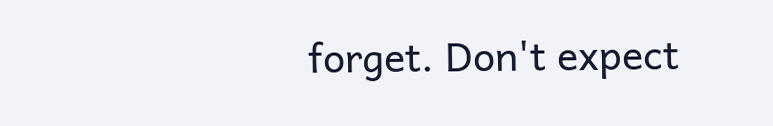forget. Don't expect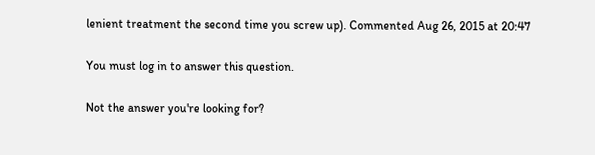lenient treatment the second time you screw up). Commented Aug 26, 2015 at 20:47

You must log in to answer this question.

Not the answer you're looking for?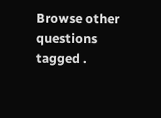Browse other questions tagged .